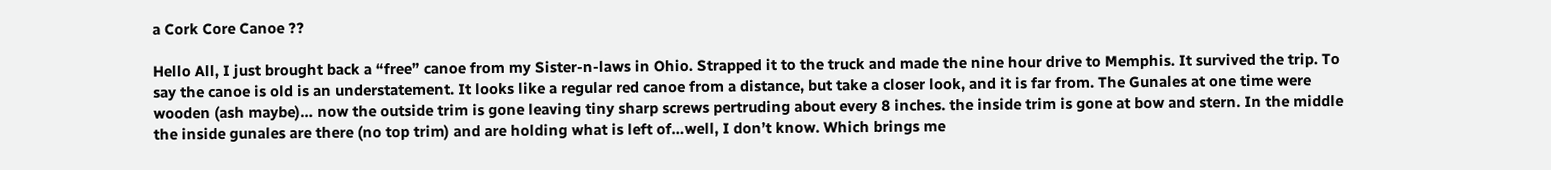a Cork Core Canoe ??

Hello All, I just brought back a “free” canoe from my Sister-n-laws in Ohio. Strapped it to the truck and made the nine hour drive to Memphis. It survived the trip. To say the canoe is old is an understatement. It looks like a regular red canoe from a distance, but take a closer look, and it is far from. The Gunales at one time were wooden (ash maybe)… now the outside trim is gone leaving tiny sharp screws pertruding about every 8 inches. the inside trim is gone at bow and stern. In the middle the inside gunales are there (no top trim) and are holding what is left of…well, I don’t know. Which brings me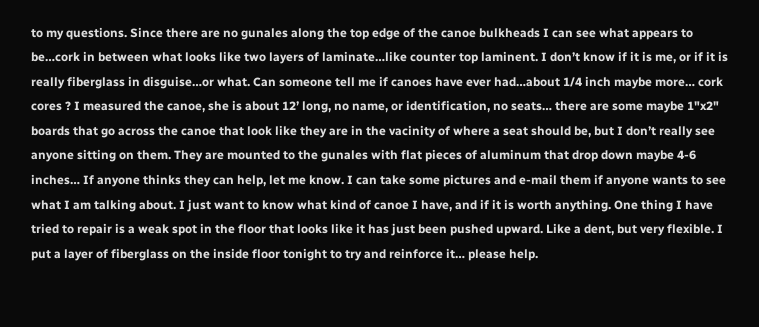to my questions. Since there are no gunales along the top edge of the canoe bulkheads I can see what appears to be…cork in between what looks like two layers of laminate…like counter top laminent. I don’t know if it is me, or if it is really fiberglass in disguise…or what. Can someone tell me if canoes have ever had…about 1/4 inch maybe more… cork cores ? I measured the canoe, she is about 12’ long, no name, or identification, no seats… there are some maybe 1"x2" boards that go across the canoe that look like they are in the vacinity of where a seat should be, but I don’t really see anyone sitting on them. They are mounted to the gunales with flat pieces of aluminum that drop down maybe 4-6 inches… If anyone thinks they can help, let me know. I can take some pictures and e-mail them if anyone wants to see what I am talking about. I just want to know what kind of canoe I have, and if it is worth anything. One thing I have tried to repair is a weak spot in the floor that looks like it has just been pushed upward. Like a dent, but very flexible. I put a layer of fiberglass on the inside floor tonight to try and reinforce it… please help.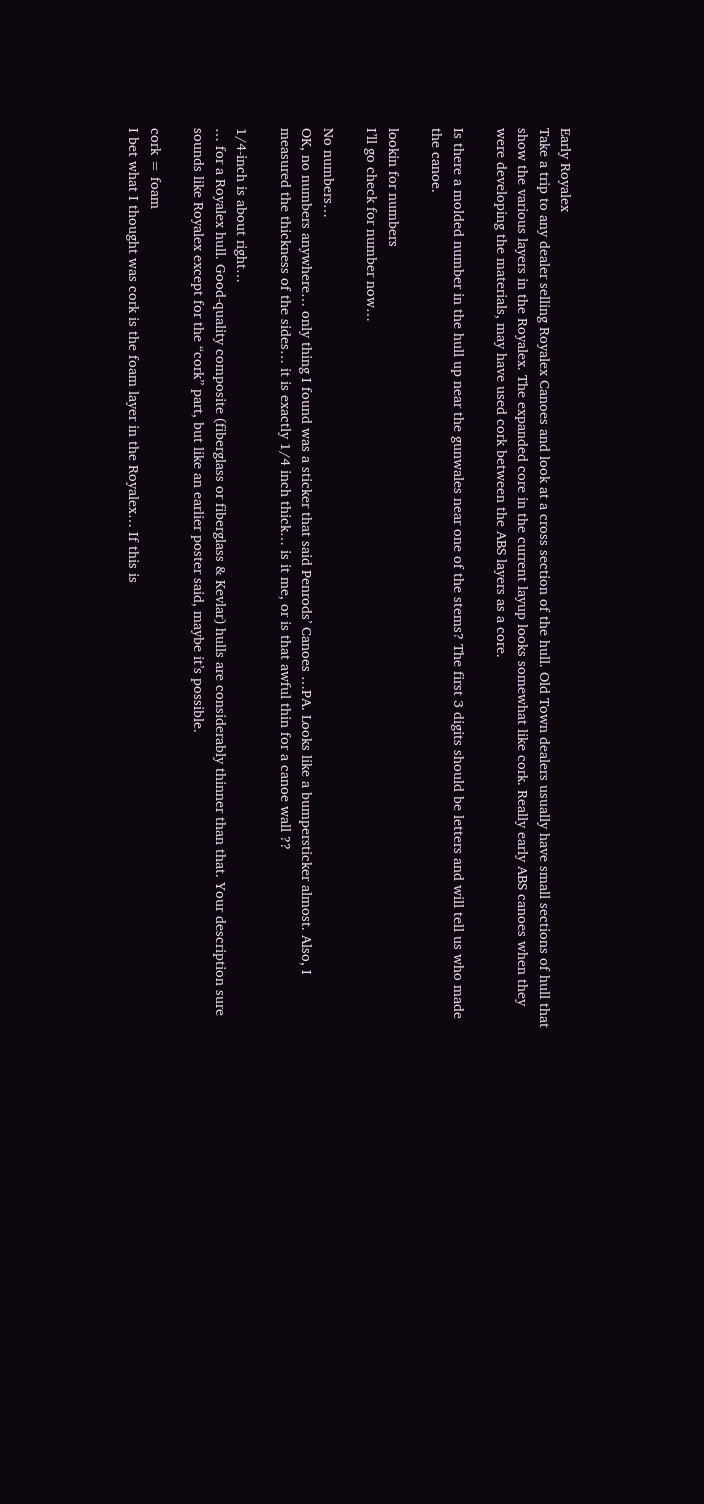Early Royalex
Take a trip to any dealer selling Royalex Canoes and look at a cross section of the hull. Old Town dealers usually have small sections of hull that show the various layers in the Royalex. The expanded core in the current layup looks somewhat like cork. Really early ABS canoes when they were developing the materials, may have used cork between the ABS layers as a core.

Is there a molded number in the hull up near the gunwales near one of the stems? The first 3 digits should be letters and will tell us who made the canoe.

lookin for numbers
I’ll go check for number now…

No numbers…
OK, no numbers anywhere… only thing I found was a sticker that said Penrods’ Canoes …PA. Looks like a bumpersticker almost. Also, I measured the thickness of the sides… it is exactly 1/4 inch thick… is it me, or is that awful thin for a canoe wall ??

1/4-inch is about right…
… for a Royalex hull. Good-quality composite (fiberglass or fiberglass & Kevlar) hulls are considerably thinner than that. Your description sure sounds like Royalex except for the “cork” part, but like an earlier poster said, maybe it’s possible.

cork = foam
I bet what I thought was cork is the foam layer in the Royalex… If this is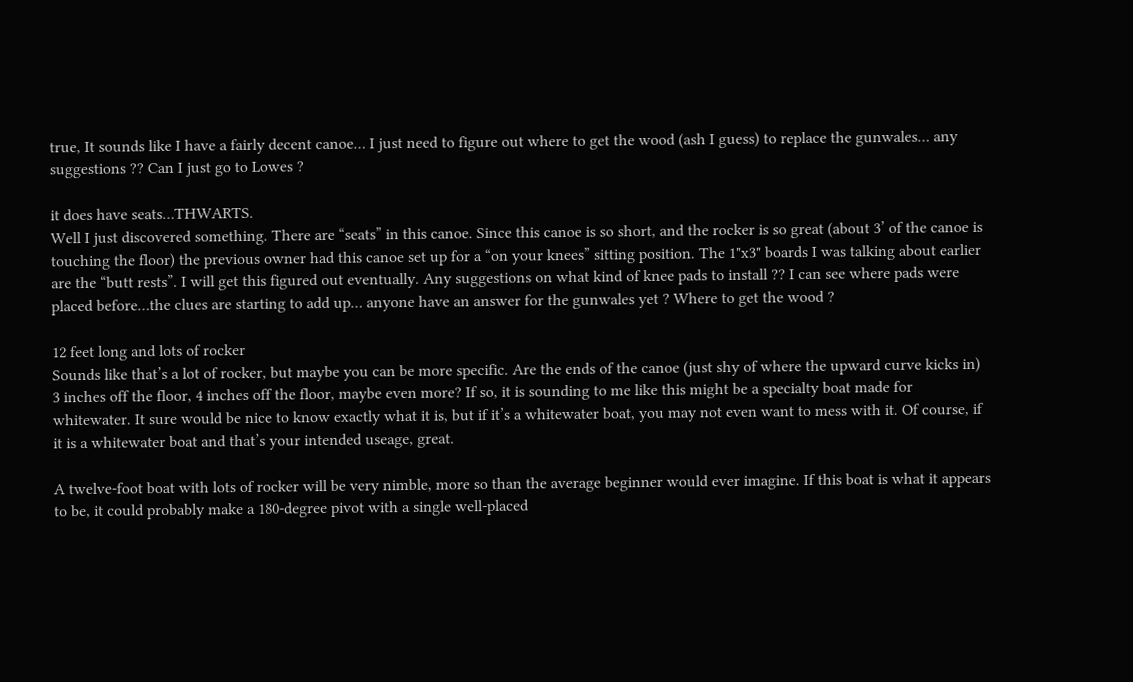true, It sounds like I have a fairly decent canoe… I just need to figure out where to get the wood (ash I guess) to replace the gunwales… any suggestions ?? Can I just go to Lowes ?

it does have seats…THWARTS.
Well I just discovered something. There are “seats” in this canoe. Since this canoe is so short, and the rocker is so great (about 3’ of the canoe is touching the floor) the previous owner had this canoe set up for a “on your knees” sitting position. The 1"x3" boards I was talking about earlier are the “butt rests”. I will get this figured out eventually. Any suggestions on what kind of knee pads to install ?? I can see where pads were placed before…the clues are starting to add up… anyone have an answer for the gunwales yet ? Where to get the wood ?

12 feet long and lots of rocker
Sounds like that’s a lot of rocker, but maybe you can be more specific. Are the ends of the canoe (just shy of where the upward curve kicks in) 3 inches off the floor, 4 inches off the floor, maybe even more? If so, it is sounding to me like this might be a specialty boat made for whitewater. It sure would be nice to know exactly what it is, but if it’s a whitewater boat, you may not even want to mess with it. Of course, if it is a whitewater boat and that’s your intended useage, great.

A twelve-foot boat with lots of rocker will be very nimble, more so than the average beginner would ever imagine. If this boat is what it appears to be, it could probably make a 180-degree pivot with a single well-placed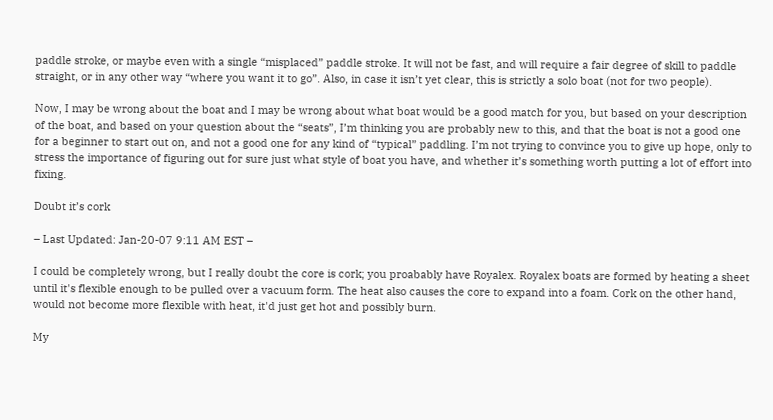paddle stroke, or maybe even with a single “misplaced” paddle stroke. It will not be fast, and will require a fair degree of skill to paddle straight, or in any other way “where you want it to go”. Also, in case it isn’t yet clear, this is strictly a solo boat (not for two people).

Now, I may be wrong about the boat and I may be wrong about what boat would be a good match for you, but based on your description of the boat, and based on your question about the “seats”, I’m thinking you are probably new to this, and that the boat is not a good one for a beginner to start out on, and not a good one for any kind of “typical” paddling. I’m not trying to convince you to give up hope, only to stress the importance of figuring out for sure just what style of boat you have, and whether it’s something worth putting a lot of effort into fixing.

Doubt it’s cork

– Last Updated: Jan-20-07 9:11 AM EST –

I could be completely wrong, but I really doubt the core is cork; you proabably have Royalex. Royalex boats are formed by heating a sheet until it's flexible enough to be pulled over a vacuum form. The heat also causes the core to expand into a foam. Cork on the other hand, would not become more flexible with heat, it'd just get hot and possibly burn.

My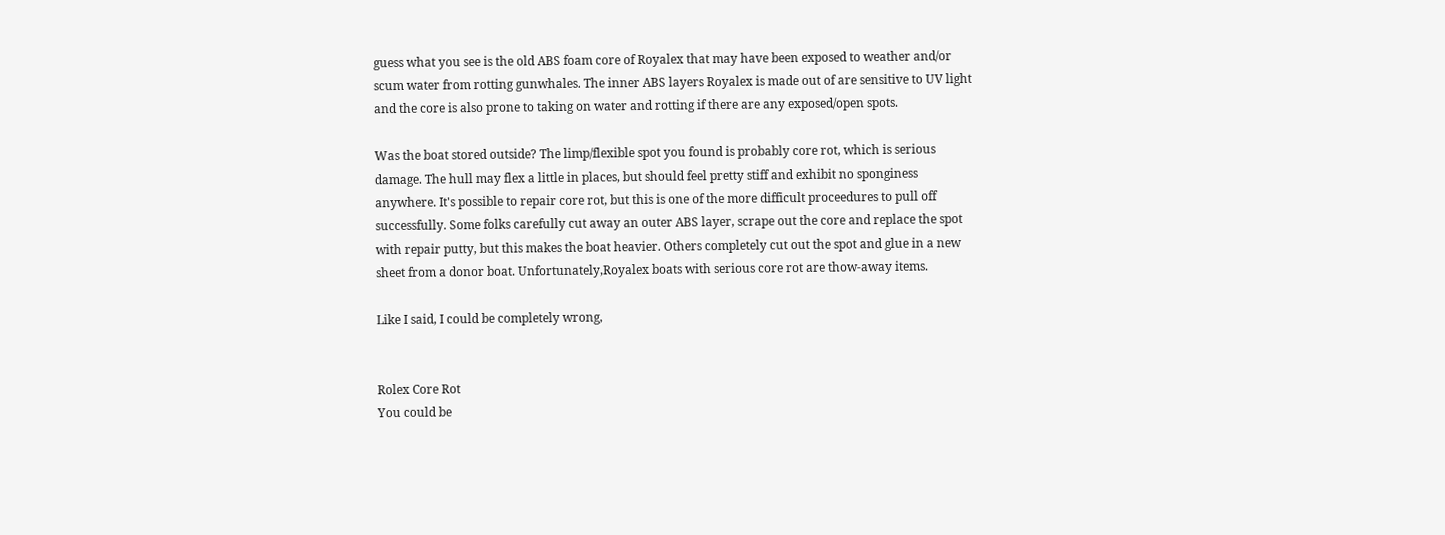guess what you see is the old ABS foam core of Royalex that may have been exposed to weather and/or scum water from rotting gunwhales. The inner ABS layers Royalex is made out of are sensitive to UV light and the core is also prone to taking on water and rotting if there are any exposed/open spots.

Was the boat stored outside? The limp/flexible spot you found is probably core rot, which is serious damage. The hull may flex a little in places, but should feel pretty stiff and exhibit no sponginess anywhere. It's possible to repair core rot, but this is one of the more difficult proceedures to pull off successfully. Some folks carefully cut away an outer ABS layer, scrape out the core and replace the spot with repair putty, but this makes the boat heavier. Others completely cut out the spot and glue in a new sheet from a donor boat. Unfortunately,Royalex boats with serious core rot are thow-away items.

Like I said, I could be completely wrong,


Rolex Core Rot
You could be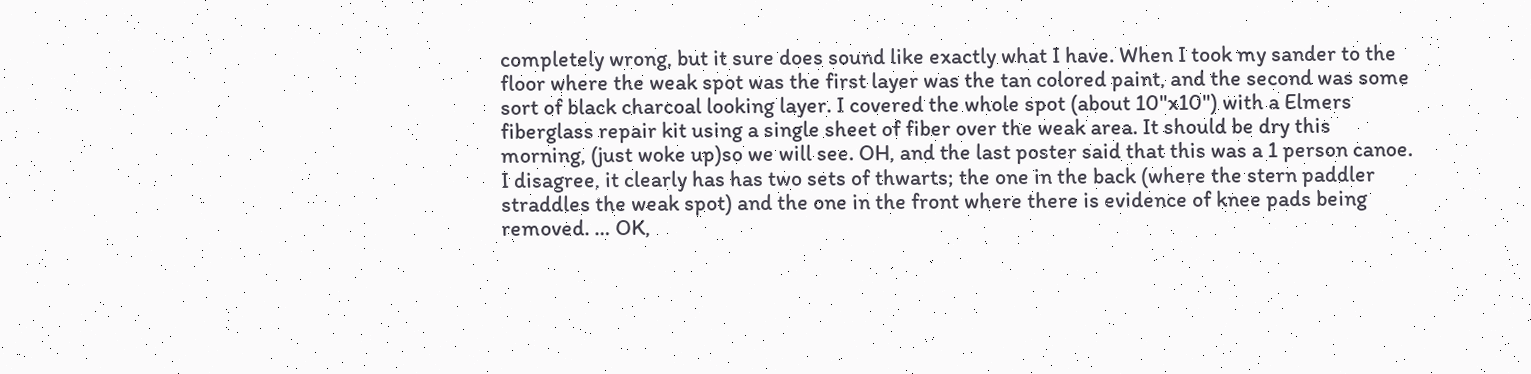completely wrong, but it sure does sound like exactly what I have. When I took my sander to the floor where the weak spot was the first layer was the tan colored paint, and the second was some sort of black charcoal looking layer. I covered the whole spot (about 10"x10") with a Elmers fiberglass repair kit using a single sheet of fiber over the weak area. It should be dry this morning, (just woke up)so we will see. OH, and the last poster said that this was a 1 person canoe. I disagree, it clearly has has two sets of thwarts; the one in the back (where the stern paddler straddles the weak spot) and the one in the front where there is evidence of knee pads being removed. … OK,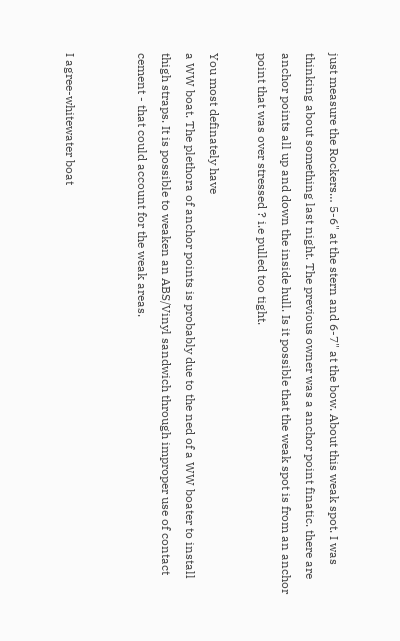just measure the Rockers… 5-6" at the stern and 6-7" at the bow. About this weak spot. I was thinking about something last night. The previous owner was a anchor point finatic. there are anchor points all up and down the inside hull. Is it possible that the weak spot is from an anchor point that was over stressed ? i.e pulled too tight.

You most definately have
a WW boat. The plethora of anchor points is probably due to the ned of a WW boater to install thigh straps. It is possible to weaken an ABS/Vinyl sandwich through improper use of contact cement - that could account for the weak areas.


I agree-whitewater boat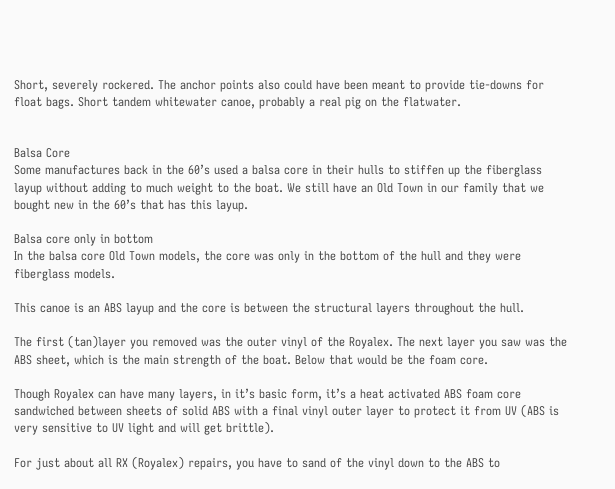Short, severely rockered. The anchor points also could have been meant to provide tie-downs for float bags. Short tandem whitewater canoe, probably a real pig on the flatwater.


Balsa Core
Some manufactures back in the 60’s used a balsa core in their hulls to stiffen up the fiberglass layup without adding to much weight to the boat. We still have an Old Town in our family that we bought new in the 60’s that has this layup.

Balsa core only in bottom
In the balsa core Old Town models, the core was only in the bottom of the hull and they were fiberglass models.

This canoe is an ABS layup and the core is between the structural layers throughout the hull.

The first (tan)layer you removed was the outer vinyl of the Royalex. The next layer you saw was the ABS sheet, which is the main strength of the boat. Below that would be the foam core.

Though Royalex can have many layers, in it’s basic form, it’s a heat activated ABS foam core sandwiched between sheets of solid ABS with a final vinyl outer layer to protect it from UV (ABS is very sensitive to UV light and will get brittle).

For just about all RX (Royalex) repairs, you have to sand of the vinyl down to the ABS to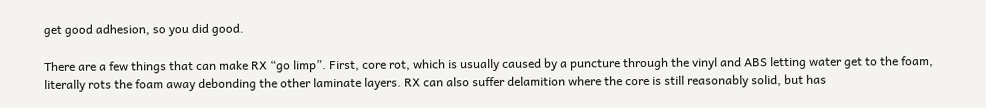get good adhesion, so you did good.

There are a few things that can make RX “go limp”. First, core rot, which is usually caused by a puncture through the vinyl and ABS letting water get to the foam, literally rots the foam away debonding the other laminate layers. RX can also suffer delamition where the core is still reasonably solid, but has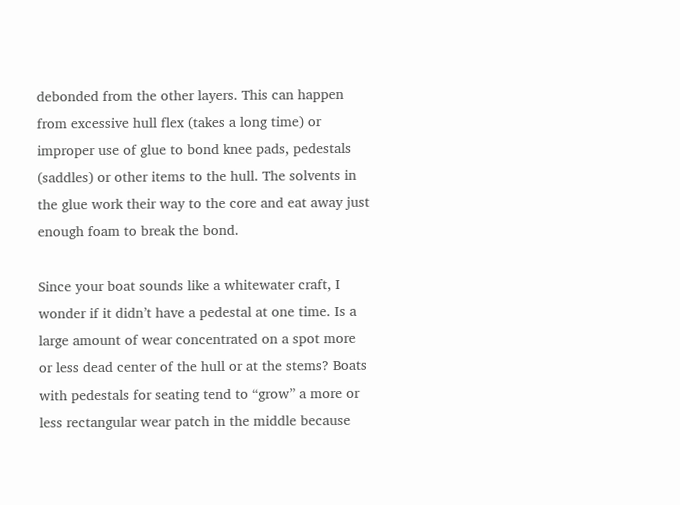debonded from the other layers. This can happen from excessive hull flex (takes a long time) or improper use of glue to bond knee pads, pedestals (saddles) or other items to the hull. The solvents in the glue work their way to the core and eat away just enough foam to break the bond.

Since your boat sounds like a whitewater craft, I wonder if it didn’t have a pedestal at one time. Is a large amount of wear concentrated on a spot more or less dead center of the hull or at the stems? Boats with pedestals for seating tend to “grow” a more or less rectangular wear patch in the middle because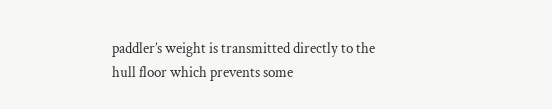paddler’s weight is transmitted directly to the hull floor which prevents some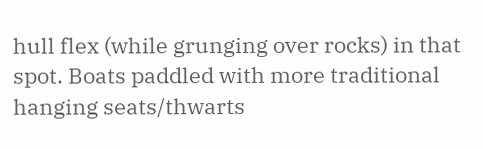hull flex (while grunging over rocks) in that spot. Boats paddled with more traditional hanging seats/thwarts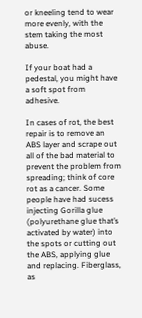or kneeling tend to wear more evenly, with the stem taking the most abuse.

If your boat had a pedestal, you might have a soft spot from adhesive.

In cases of rot, the best repair is to remove an ABS layer and scrape out all of the bad material to prevent the problem from spreading; think of core rot as a cancer. Some people have had sucess injecting Gorilla glue (polyurethane glue that’s activated by water) into the spots or cutting out the ABS, applying glue and replacing. Fiberglass, as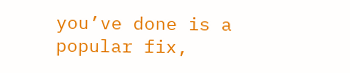you’ve done is a popular fix,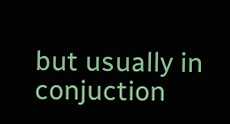but usually in conjuction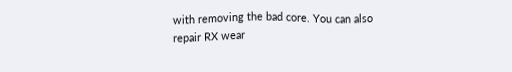with removing the bad core. You can also repair RX wear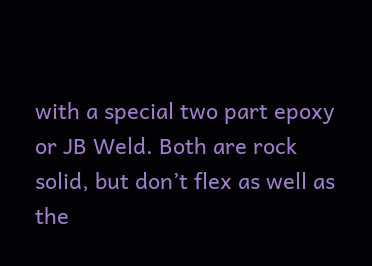with a special two part epoxy or JB Weld. Both are rock solid, but don’t flex as well as the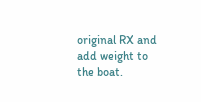original RX and add weight to the boat.